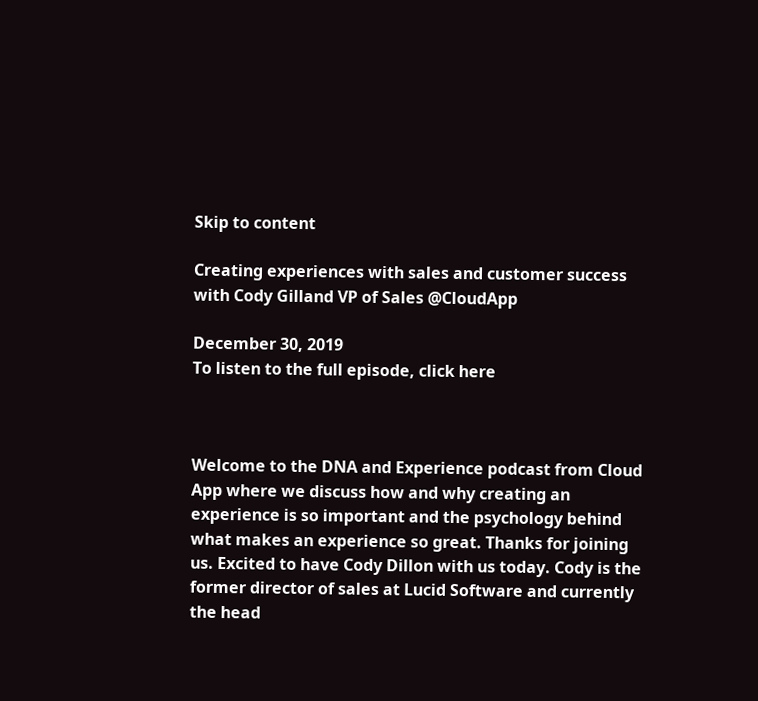Skip to content

Creating experiences with sales and customer success with Cody Gilland VP of Sales @CloudApp

December 30, 2019
To listen to the full episode, click here



Welcome to the DNA and Experience podcast from Cloud App where we discuss how and why creating an experience is so important and the psychology behind what makes an experience so great. Thanks for joining us. Excited to have Cody Dillon with us today. Cody is the former director of sales at Lucid Software and currently the head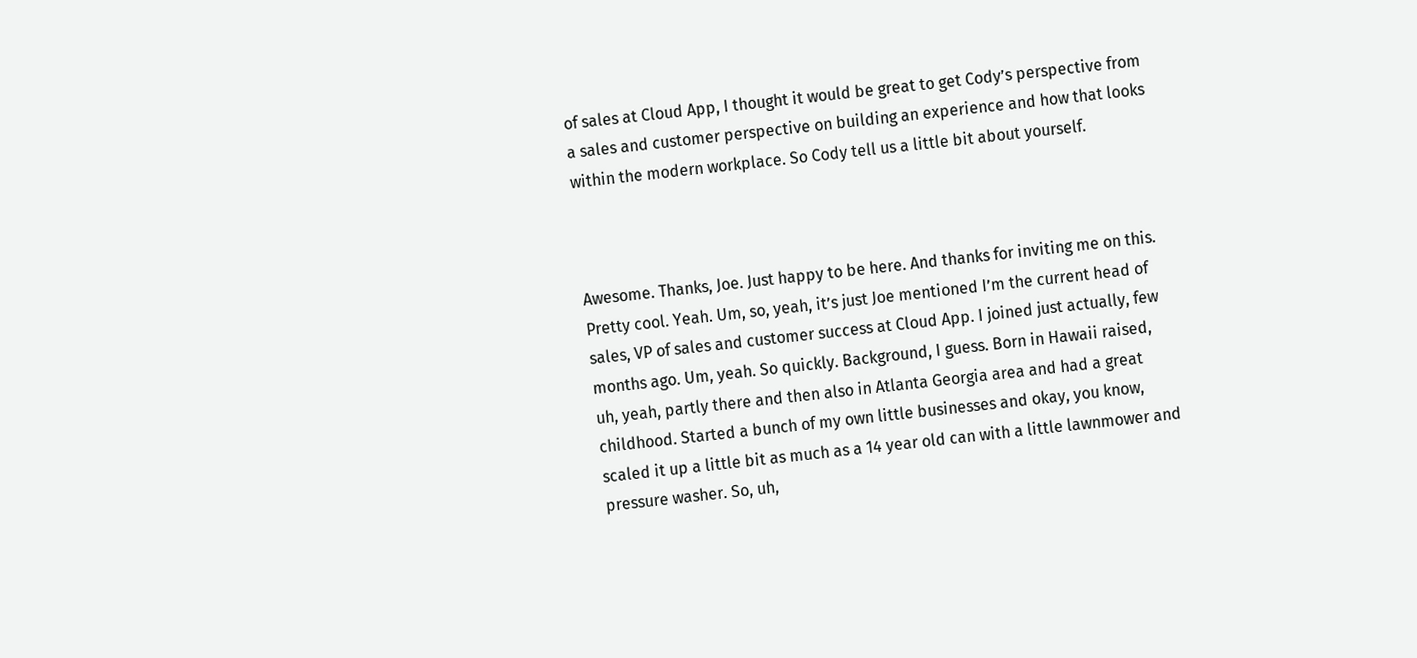of sales at Cloud App, I thought it would be great to get Cody’s perspective from a sales and customer perspective on building an experience and how that looks within the modern workplace. So Cody tell us a little bit about yourself.



Awesome. Thanks, Joe. Just happy to be here. And thanks for inviting me on this. Pretty cool. Yeah. Um, so, yeah, it’s just Joe mentioned I’m the current head of sales, VP of sales and customer success at Cloud App. I joined just actually, few months ago. Um, yeah. So quickly. Background, I guess. Born in Hawaii raised, uh, yeah, partly there and then also in Atlanta Georgia area and had a great childhood. Started a bunch of my own little businesses and okay, you know, scaled it up a little bit as much as a 14 year old can with a little lawnmower and pressure washer. So, uh,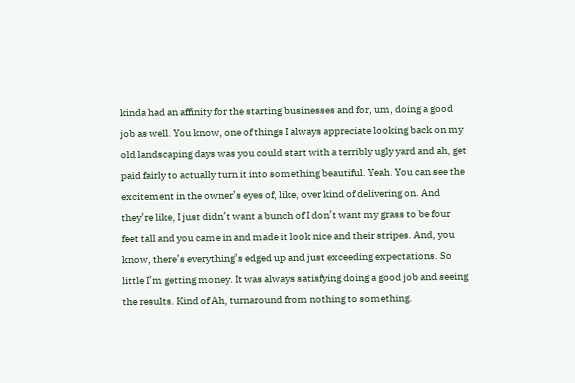kinda had an affinity for the starting businesses and for, um, doing a good job as well. You know, one of things I always appreciate looking back on my old landscaping days was you could start with a terribly ugly yard and ah, get paid fairly to actually turn it into something beautiful. Yeah. You can see the excitement in the owner’s eyes of, like, over kind of delivering on. And they’re like, I just didn’t want a bunch of I don’t want my grass to be four feet tall and you came in and made it look nice and their stripes. And, you know, there’s everything’s edged up and just exceeding expectations. So little I’m getting money. It was always satisfying doing a good job and seeing the results. Kind of Ah, turnaround from nothing to something.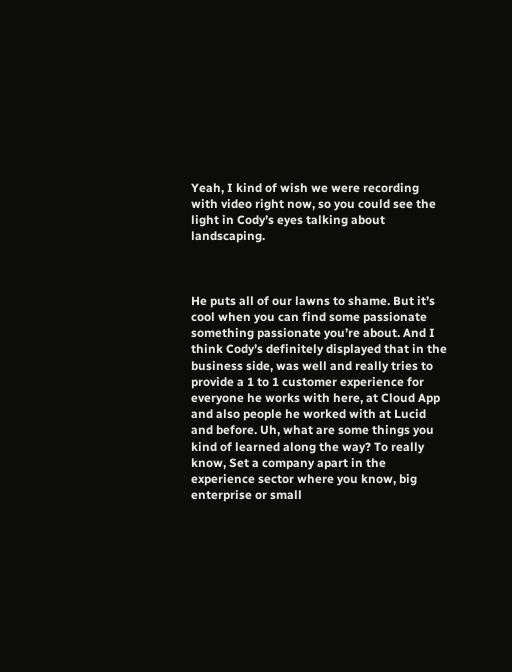Yeah, I kind of wish we were recording with video right now, so you could see the light in Cody’s eyes talking about landscaping.



He puts all of our lawns to shame. But it’s cool when you can find some passionate something passionate you’re about. And I think Cody’s definitely displayed that in the business side, was well and really tries to provide a 1 to 1 customer experience for everyone he works with here, at Cloud App and also people he worked with at Lucid and before. Uh, what are some things you kind of learned along the way? To really know, Set a company apart in the experience sector where you know, big enterprise or small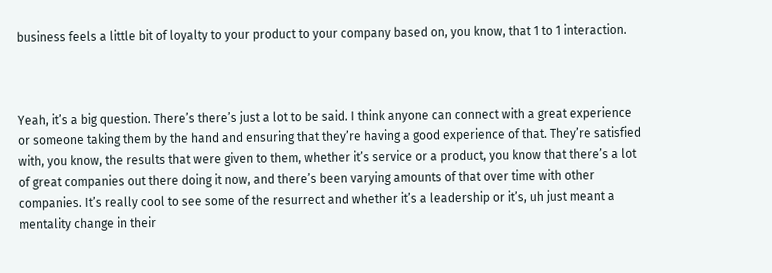business feels a little bit of loyalty to your product to your company based on, you know, that 1 to 1 interaction.



Yeah, it’s a big question. There’s there’s just a lot to be said. I think anyone can connect with a great experience or someone taking them by the hand and ensuring that they’re having a good experience of that. They’re satisfied with, you know, the results that were given to them, whether it’s service or a product, you know that there’s a lot of great companies out there doing it now, and there’s been varying amounts of that over time with other companies. It’s really cool to see some of the resurrect and whether it’s a leadership or it’s, uh just meant a mentality change in their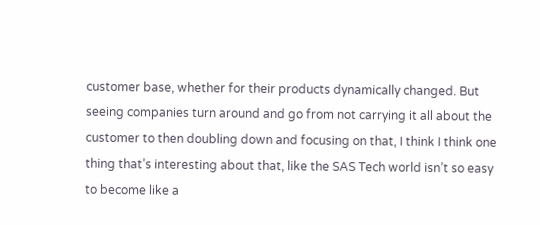customer base, whether for their products dynamically changed. But seeing companies turn around and go from not carrying it all about the customer to then doubling down and focusing on that, I think I think one thing that’s interesting about that, like the SAS Tech world isn’t so easy to become like a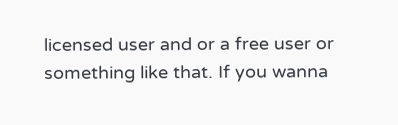licensed user and or a free user or something like that. If you wanna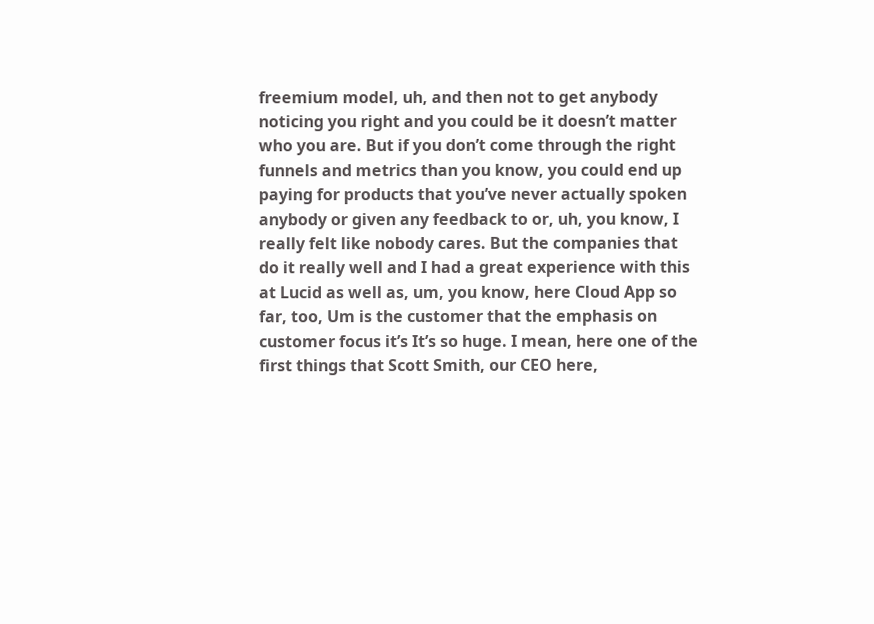freemium model, uh, and then not to get anybody noticing you right and you could be it doesn’t matter who you are. But if you don’t come through the right funnels and metrics than you know, you could end up paying for products that you’ve never actually spoken anybody or given any feedback to or, uh, you know, I really felt like nobody cares. But the companies that do it really well and I had a great experience with this at Lucid as well as, um, you know, here Cloud App so far, too, Um is the customer that the emphasis on customer focus it’s It’s so huge. I mean, here one of the first things that Scott Smith, our CEO here,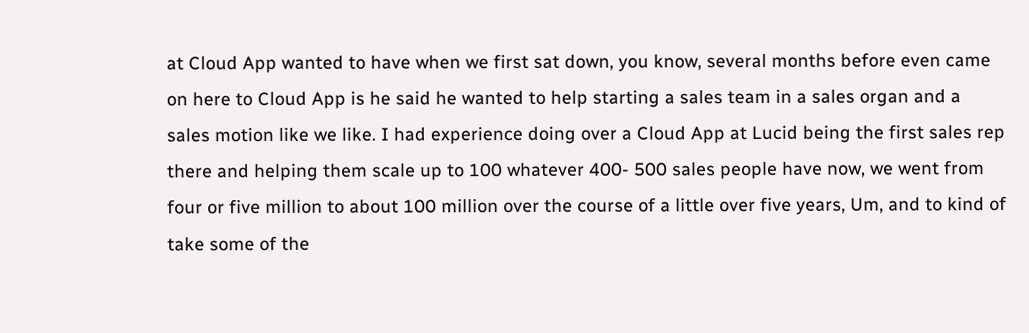at Cloud App wanted to have when we first sat down, you know, several months before even came on here to Cloud App is he said he wanted to help starting a sales team in a sales organ and a sales motion like we like. I had experience doing over a Cloud App at Lucid being the first sales rep there and helping them scale up to 100 whatever 400- 500 sales people have now, we went from four or five million to about 100 million over the course of a little over five years, Um, and to kind of take some of the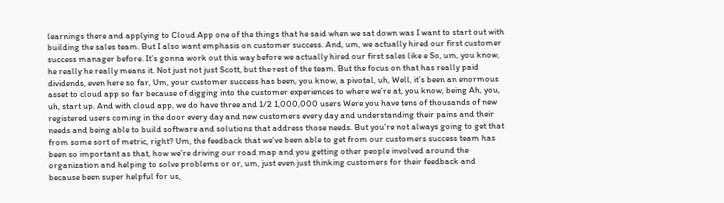learnings there and applying to Cloud App one of the things that he said when we sat down was I want to start out with building the sales team. But I also want emphasis on customer success. And, um, we actually hired our first customer success manager before. It’s gonna work out this way before we actually hired our first sales like e So, um, you know, he really he really means it. Not just not just Scott, but the rest of the team. But the focus on that has really paid dividends, even here so far, Um, your customer success has been, you know, a pivotal, uh, Well, it’s been an enormous asset to cloud app so far because of digging into the customer experiences to where we’re at, you know, being Ah, you, uh, start up. And with cloud app, we do have three and 1/2 1,000,000 users Were you have tens of thousands of new registered users coming in the door every day and new customers every day and understanding their pains and their needs and being able to build software and solutions that address those needs. But you’re not always going to get that from some sort of metric, right? Um, the feedback that we’ve been able to get from our customers success team has been so important as that, how we’re driving our road map and you getting other people involved around the organization and helping to solve problems or or, um, just even just thinking customers for their feedback and because been super helpful for us,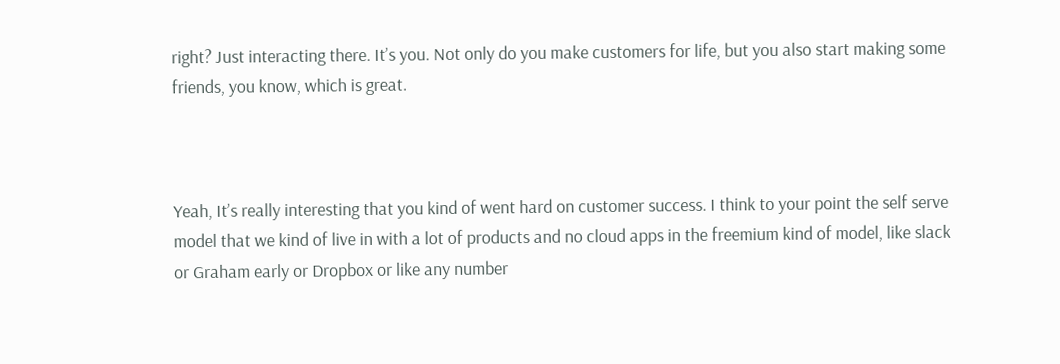right? Just interacting there. It’s you. Not only do you make customers for life, but you also start making some friends, you know, which is great.



Yeah, It’s really interesting that you kind of went hard on customer success. I think to your point the self serve model that we kind of live in with a lot of products and no cloud apps in the freemium kind of model, like slack or Graham early or Dropbox or like any number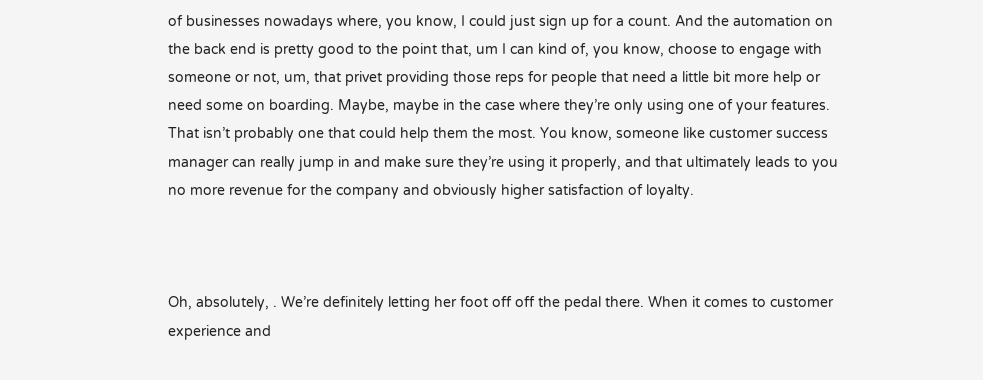of businesses nowadays where, you know, I could just sign up for a count. And the automation on the back end is pretty good to the point that, um I can kind of, you know, choose to engage with someone or not, um, that privet providing those reps for people that need a little bit more help or need some on boarding. Maybe, maybe in the case where they’re only using one of your features. That isn’t probably one that could help them the most. You know, someone like customer success manager can really jump in and make sure they’re using it properly, and that ultimately leads to you no more revenue for the company and obviously higher satisfaction of loyalty.



Oh, absolutely, . We’re definitely letting her foot off off the pedal there. When it comes to customer experience and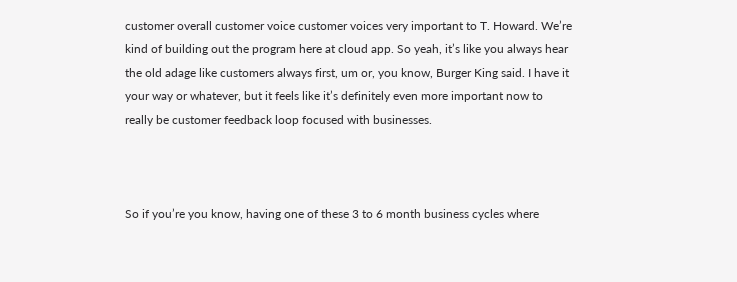customer overall customer voice customer voices very important to T. Howard. We’re kind of building out the program here at cloud app. So yeah, it’s like you always hear the old adage like customers always first, um or, you know, Burger King said. I have it your way or whatever, but it feels like it’s definitely even more important now to really be customer feedback loop focused with businesses.



So if you’re you know, having one of these 3 to 6 month business cycles where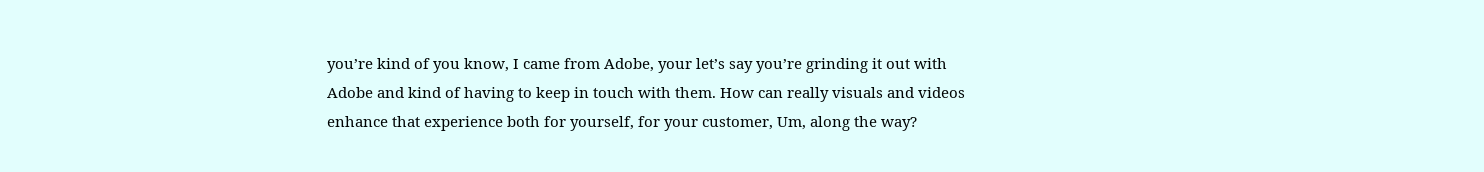you’re kind of you know, I came from Adobe, your let’s say you’re grinding it out with Adobe and kind of having to keep in touch with them. How can really visuals and videos enhance that experience both for yourself, for your customer, Um, along the way?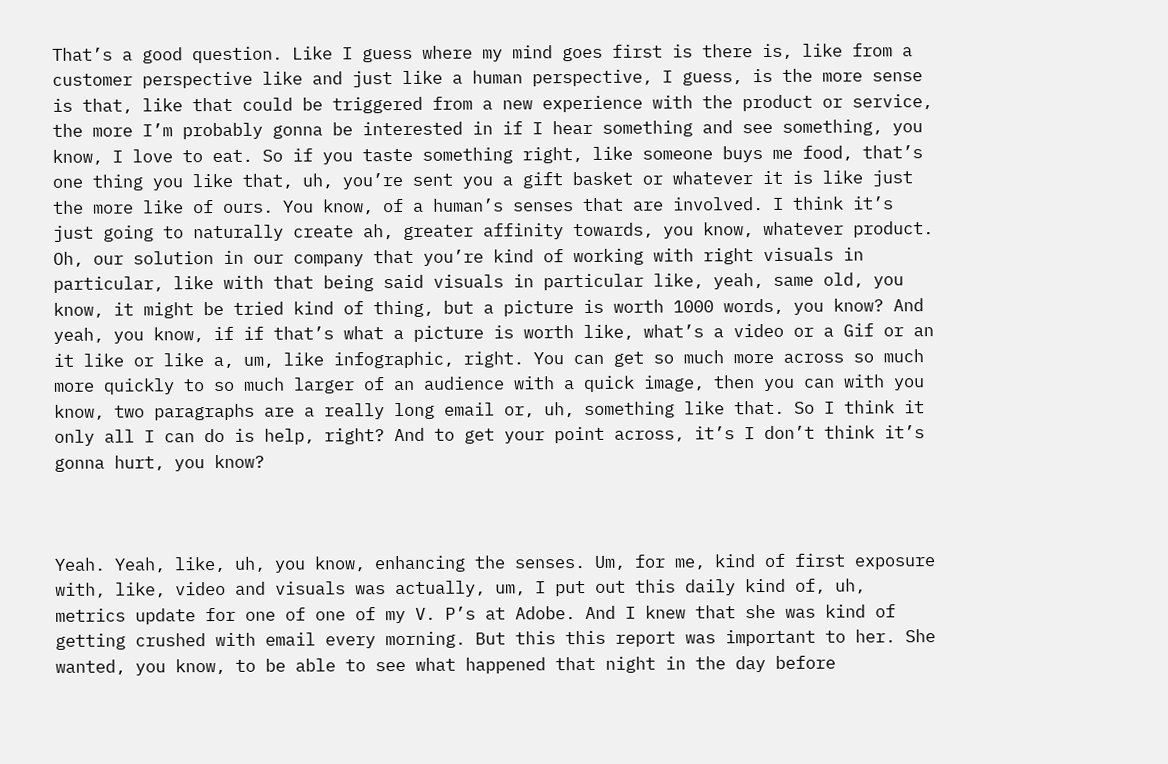That’s a good question. Like I guess where my mind goes first is there is, like from a customer perspective like and just like a human perspective, I guess, is the more sense is that, like that could be triggered from a new experience with the product or service, the more I’m probably gonna be interested in if I hear something and see something, you know, I love to eat. So if you taste something right, like someone buys me food, that’s one thing you like that, uh, you’re sent you a gift basket or whatever it is like just the more like of ours. You know, of a human’s senses that are involved. I think it’s just going to naturally create ah, greater affinity towards, you know, whatever product. Oh, our solution in our company that you’re kind of working with right visuals in particular, like with that being said visuals in particular like, yeah, same old, you know, it might be tried kind of thing, but a picture is worth 1000 words, you know? And yeah, you know, if if that’s what a picture is worth like, what’s a video or a Gif or an it like or like a, um, like infographic, right. You can get so much more across so much more quickly to so much larger of an audience with a quick image, then you can with you know, two paragraphs are a really long email or, uh, something like that. So I think it only all I can do is help, right? And to get your point across, it’s I don’t think it’s gonna hurt, you know?



Yeah. Yeah, like, uh, you know, enhancing the senses. Um, for me, kind of first exposure with, like, video and visuals was actually, um, I put out this daily kind of, uh, metrics update for one of one of my V. P’s at Adobe. And I knew that she was kind of getting crushed with email every morning. But this this report was important to her. She wanted, you know, to be able to see what happened that night in the day before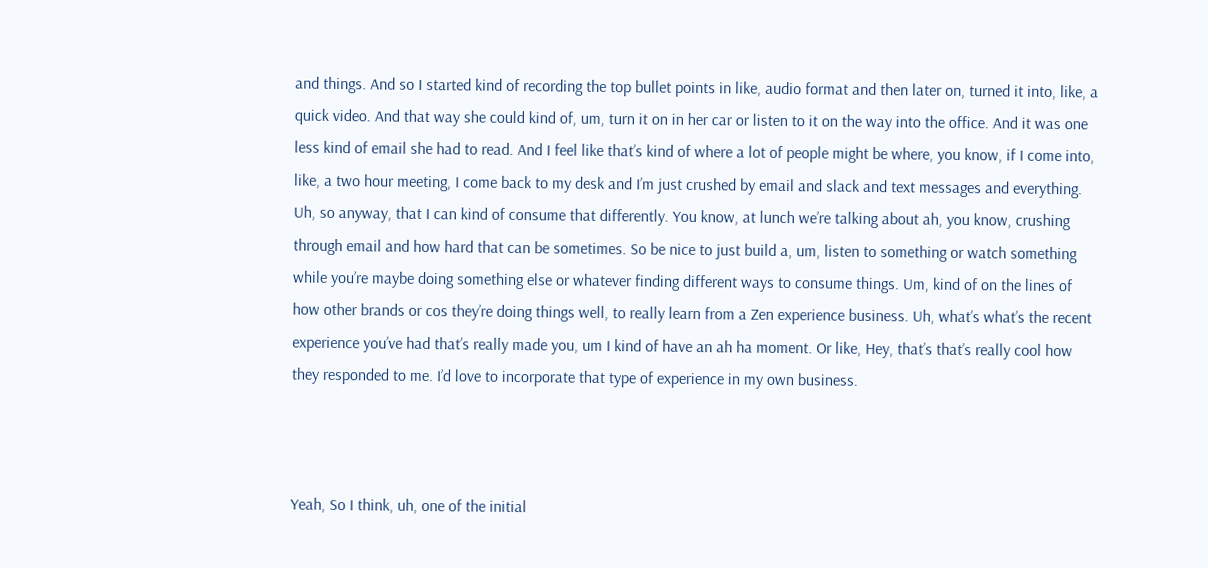and things. And so I started kind of recording the top bullet points in like, audio format and then later on, turned it into, like, a quick video. And that way she could kind of, um, turn it on in her car or listen to it on the way into the office. And it was one less kind of email she had to read. And I feel like that’s kind of where a lot of people might be where, you know, if I come into, like, a two hour meeting, I come back to my desk and I’m just crushed by email and slack and text messages and everything. Uh, so anyway, that I can kind of consume that differently. You know, at lunch we’re talking about ah, you know, crushing through email and how hard that can be sometimes. So be nice to just build a, um, listen to something or watch something while you’re maybe doing something else or whatever finding different ways to consume things. Um, kind of on the lines of how other brands or cos they’re doing things well, to really learn from a Zen experience business. Uh, what’s what’s the recent experience you’ve had that’s really made you, um I kind of have an ah ha moment. Or like, Hey, that’s that’s really cool how they responded to me. I’d love to incorporate that type of experience in my own business.



Yeah, So I think, uh, one of the initial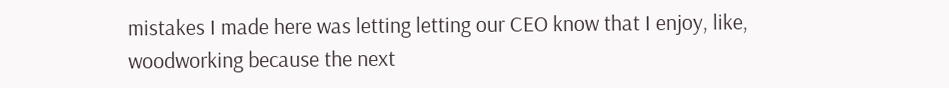mistakes I made here was letting letting our CEO know that I enjoy, like, woodworking because the next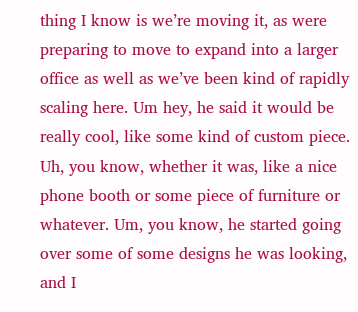thing I know is we’re moving it, as were preparing to move to expand into a larger office as well as we’ve been kind of rapidly scaling here. Um hey, he said it would be really cool, like some kind of custom piece. Uh, you know, whether it was, like a nice phone booth or some piece of furniture or whatever. Um, you know, he started going over some of some designs he was looking, and I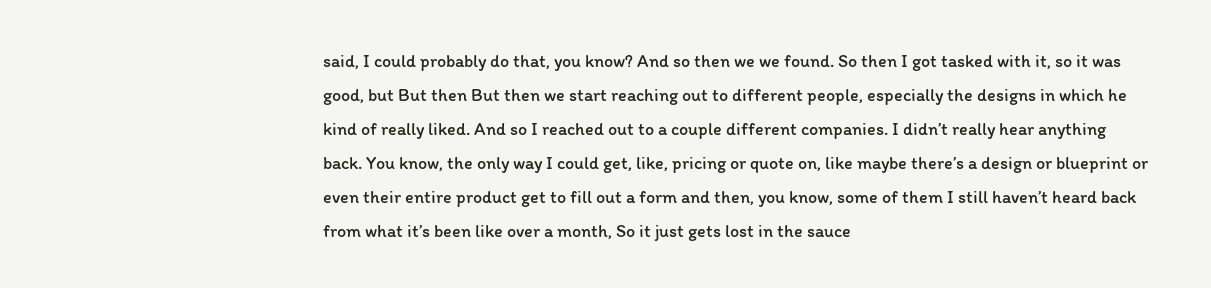said, I could probably do that, you know? And so then we we found. So then I got tasked with it, so it was good, but But then But then we start reaching out to different people, especially the designs in which he kind of really liked. And so I reached out to a couple different companies. I didn’t really hear anything back. You know, the only way I could get, like, pricing or quote on, like maybe there’s a design or blueprint or even their entire product get to fill out a form and then, you know, some of them I still haven’t heard back from what it’s been like over a month, So it just gets lost in the sauce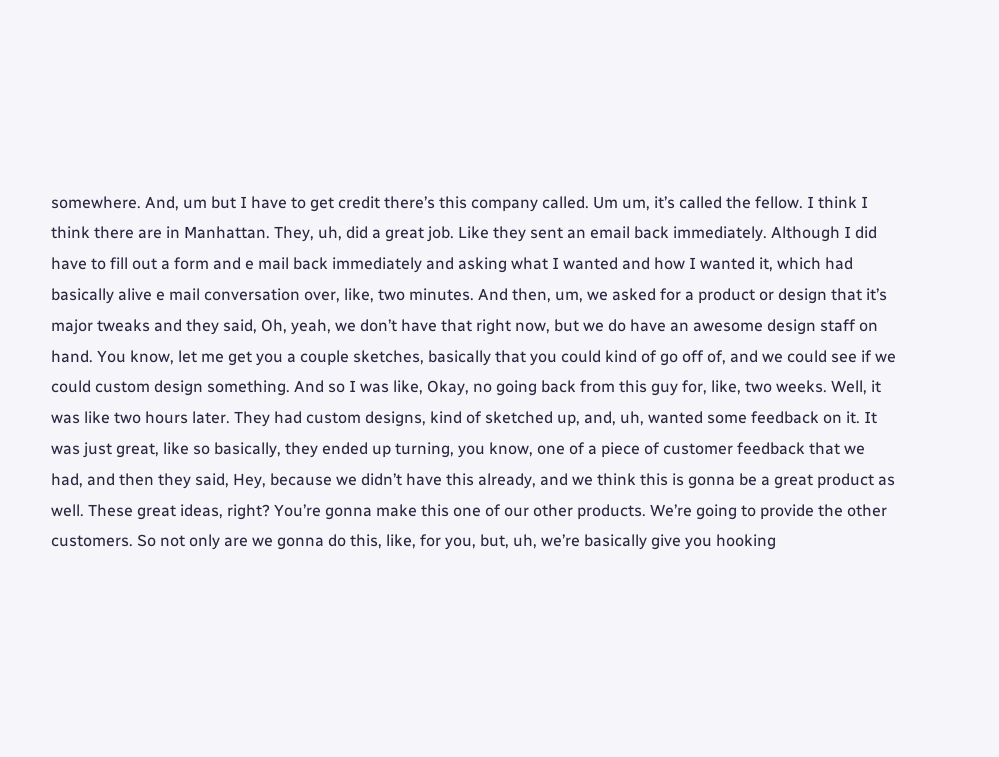somewhere. And, um but I have to get credit there’s this company called. Um um, it’s called the fellow. I think I think there are in Manhattan. They, uh, did a great job. Like they sent an email back immediately. Although I did have to fill out a form and e mail back immediately and asking what I wanted and how I wanted it, which had basically alive e mail conversation over, like, two minutes. And then, um, we asked for a product or design that it’s major tweaks and they said, Oh, yeah, we don’t have that right now, but we do have an awesome design staff on hand. You know, let me get you a couple sketches, basically that you could kind of go off of, and we could see if we could custom design something. And so I was like, Okay, no going back from this guy for, like, two weeks. Well, it was like two hours later. They had custom designs, kind of sketched up, and, uh, wanted some feedback on it. It was just great, like so basically, they ended up turning, you know, one of a piece of customer feedback that we had, and then they said, Hey, because we didn’t have this already, and we think this is gonna be a great product as well. These great ideas, right? You’re gonna make this one of our other products. We’re going to provide the other customers. So not only are we gonna do this, like, for you, but, uh, we’re basically give you hooking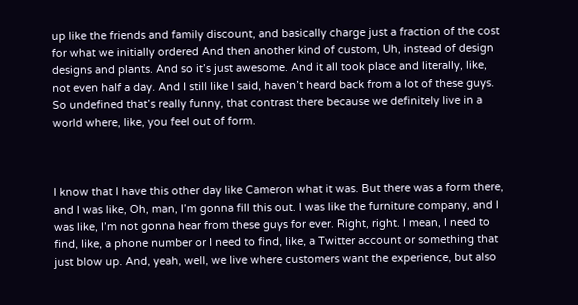up like the friends and family discount, and basically charge just a fraction of the cost for what we initially ordered And then another kind of custom, Uh, instead of design designs and plants. And so it’s just awesome. And it all took place and literally, like, not even half a day. And I still like I said, haven’t heard back from a lot of these guys. So undefined that’s really funny, that contrast there because we definitely live in a world where, like, you feel out of form.



I know that I have this other day like Cameron what it was. But there was a form there, and I was like, Oh, man, I’m gonna fill this out. I was like the furniture company, and I was like, I’m not gonna hear from these guys for ever. Right, right. I mean, I need to find, like, a phone number or I need to find, like, a Twitter account or something that just blow up. And, yeah, well, we live where customers want the experience, but also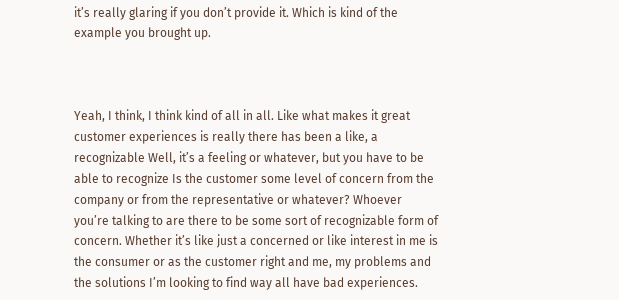it’s really glaring if you don’t provide it. Which is kind of the example you brought up.



Yeah, I think, I think kind of all in all. Like what makes it great customer experiences is really there has been a like, a recognizable Well, it’s a feeling or whatever, but you have to be able to recognize Is the customer some level of concern from the company or from the representative or whatever? Whoever you’re talking to are there to be some sort of recognizable form of concern. Whether it’s like just a concerned or like interest in me is the consumer or as the customer right and me, my problems and the solutions I’m looking to find way all have bad experiences.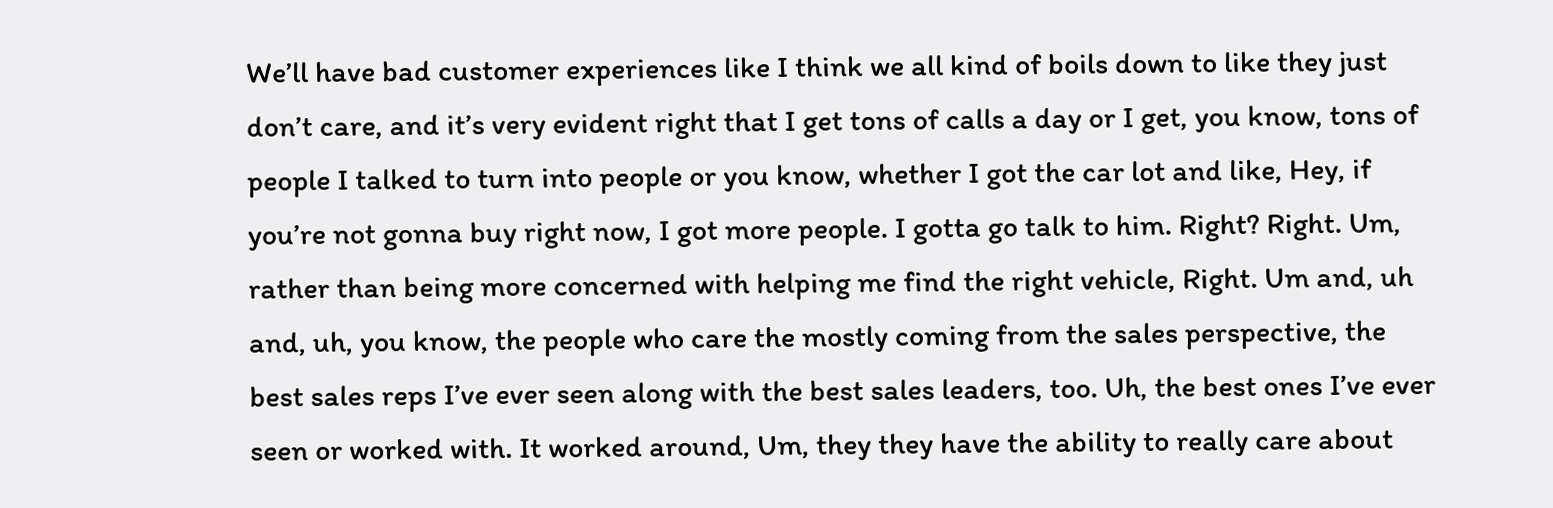We’ll have bad customer experiences like I think we all kind of boils down to like they just don’t care, and it’s very evident right that I get tons of calls a day or I get, you know, tons of people I talked to turn into people or you know, whether I got the car lot and like, Hey, if you’re not gonna buy right now, I got more people. I gotta go talk to him. Right? Right. Um, rather than being more concerned with helping me find the right vehicle, Right. Um and, uh and, uh, you know, the people who care the mostly coming from the sales perspective, the best sales reps I’ve ever seen along with the best sales leaders, too. Uh, the best ones I’ve ever seen or worked with. It worked around, Um, they they have the ability to really care about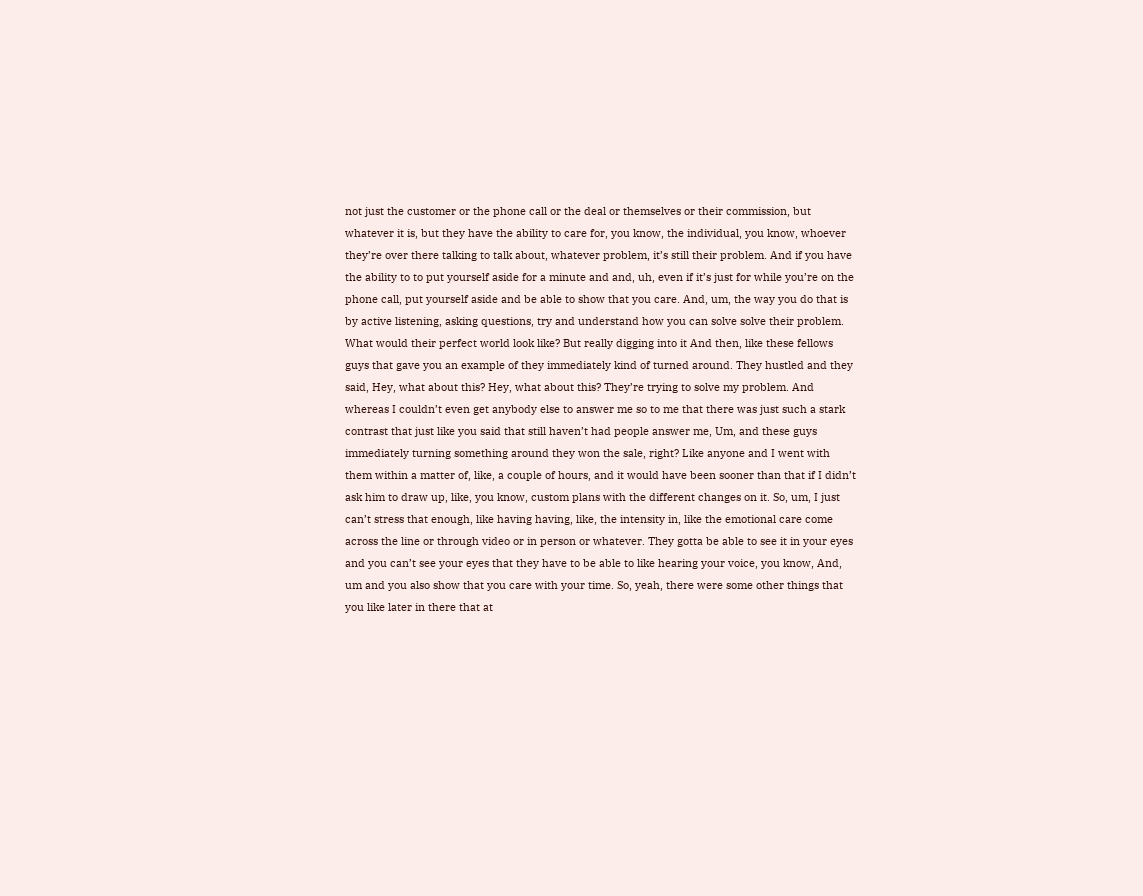not just the customer or the phone call or the deal or themselves or their commission, but whatever it is, but they have the ability to care for, you know, the individual, you know, whoever they’re over there talking to talk about, whatever problem, it’s still their problem. And if you have the ability to to put yourself aside for a minute and and, uh, even if it’s just for while you’re on the phone call, put yourself aside and be able to show that you care. And, um, the way you do that is by active listening, asking questions, try and understand how you can solve solve their problem. What would their perfect world look like? But really digging into it And then, like these fellows guys that gave you an example of they immediately kind of turned around. They hustled and they said, Hey, what about this? Hey, what about this? They’re trying to solve my problem. And whereas I couldn’t even get anybody else to answer me so to me that there was just such a stark contrast that just like you said that still haven’t had people answer me, Um, and these guys immediately turning something around they won the sale, right? Like anyone and I went with them within a matter of, like, a couple of hours, and it would have been sooner than that if I didn’t ask him to draw up, like, you know, custom plans with the different changes on it. So, um, I just can’t stress that enough, like having having, like, the intensity in, like the emotional care come across the line or through video or in person or whatever. They gotta be able to see it in your eyes and you can’t see your eyes that they have to be able to like hearing your voice, you know, And, um and you also show that you care with your time. So, yeah, there were some other things that you like later in there that at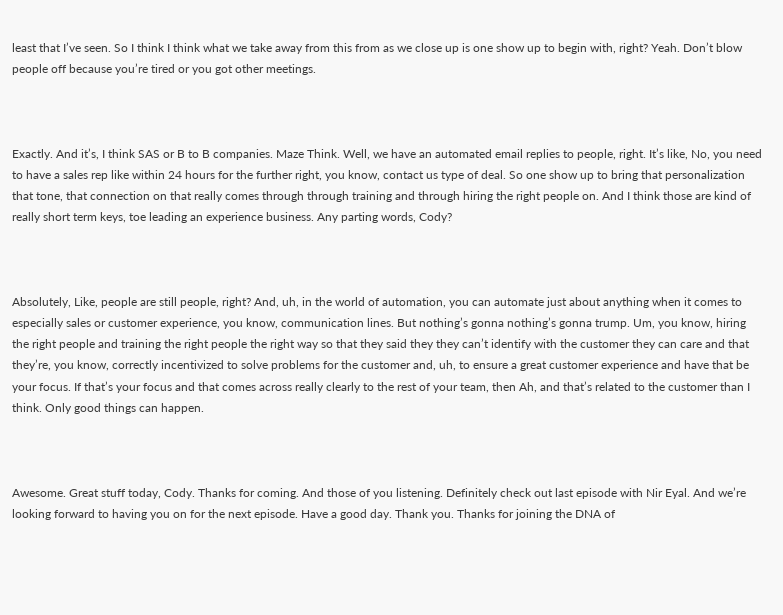least that I’ve seen. So I think I think what we take away from this from as we close up is one show up to begin with, right? Yeah. Don’t blow people off because you’re tired or you got other meetings.



Exactly. And it’s, I think SAS or B to B companies. Maze Think. Well, we have an automated email replies to people, right. It’s like, No, you need to have a sales rep like within 24 hours for the further right, you know, contact us type of deal. So one show up to bring that personalization that tone, that connection on that really comes through through training and through hiring the right people on. And I think those are kind of really short term keys, toe leading an experience business. Any parting words, Cody?



Absolutely, Like, people are still people, right? And, uh, in the world of automation, you can automate just about anything when it comes to especially sales or customer experience, you know, communication lines. But nothing’s gonna nothing’s gonna trump. Um, you know, hiring the right people and training the right people the right way so that they said they they can’t identify with the customer they can care and that they’re, you know, correctly incentivized to solve problems for the customer and, uh, to ensure a great customer experience and have that be your focus. If that’s your focus and that comes across really clearly to the rest of your team, then Ah, and that’s related to the customer than I think. Only good things can happen.



Awesome. Great stuff today, Cody. Thanks for coming. And those of you listening. Definitely check out last episode with Nir Eyal. And we’re looking forward to having you on for the next episode. Have a good day. Thank you. Thanks for joining the DNA of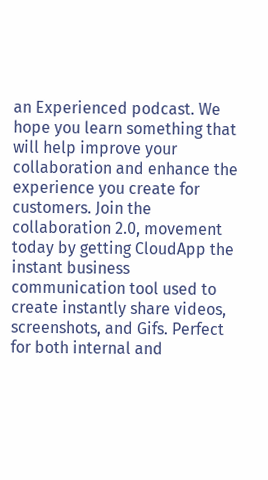an Experienced podcast. We hope you learn something that will help improve your collaboration and enhance the experience you create for customers. Join the collaboration 2.0, movement today by getting CloudApp the instant business communication tool used to create instantly share videos, screenshots, and Gifs. Perfect for both internal and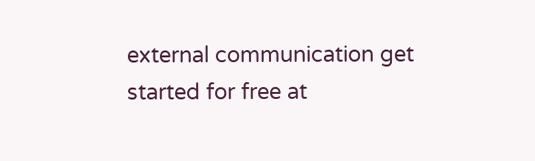external communication get started for free at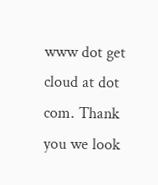www dot get cloud at dot com. Thank you we look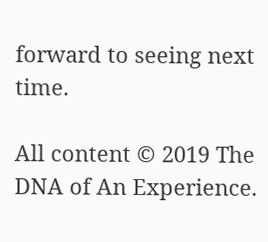forward to seeing next time.

All content © 2019 The DNA of An Experience.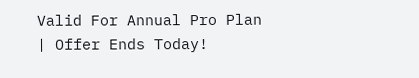Valid For Annual Pro Plan | Offer Ends Today!